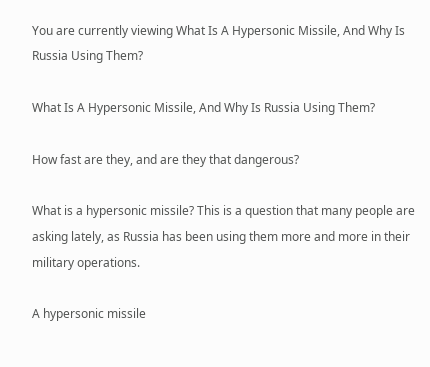You are currently viewing What Is A Hypersonic Missile, And Why Is Russia Using Them?

What Is A Hypersonic Missile, And Why Is Russia Using Them?

How fast are they, and are they that dangerous?

What is a hypersonic missile? This is a question that many people are asking lately, as Russia has been using them more and more in their military operations.

A hypersonic missile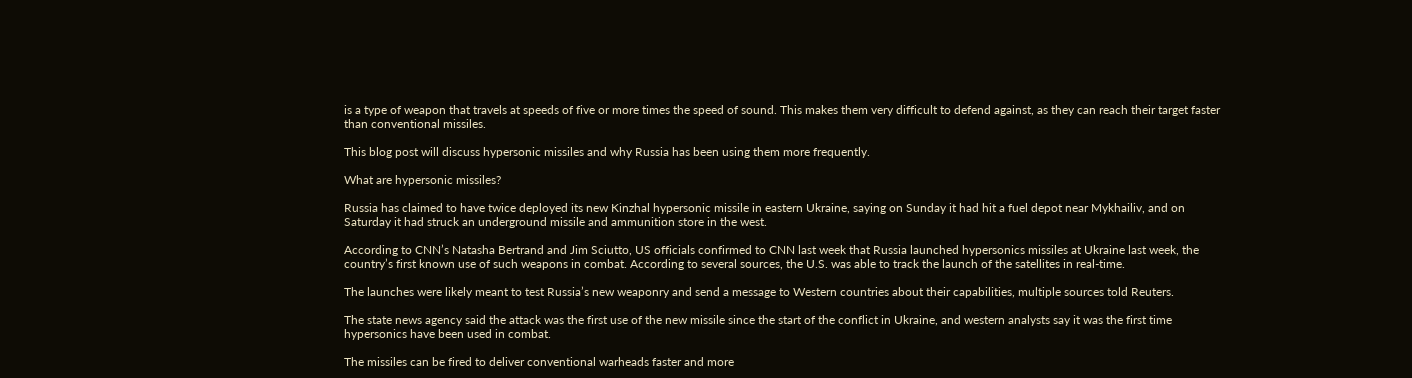is a type of weapon that travels at speeds of five or more times the speed of sound. This makes them very difficult to defend against, as they can reach their target faster than conventional missiles.

This blog post will discuss hypersonic missiles and why Russia has been using them more frequently.

What are hypersonic missiles?

Russia has claimed to have twice deployed its new Kinzhal hypersonic missile in eastern Ukraine, saying on Sunday it had hit a fuel depot near Mykhailiv, and on Saturday it had struck an underground missile and ammunition store in the west.

According to CNN’s Natasha Bertrand and Jim Sciutto, US officials confirmed to CNN last week that Russia launched hypersonics missiles at Ukraine last week, the country’s first known use of such weapons in combat. According to several sources, the U.S. was able to track the launch of the satellites in real-time.

The launches were likely meant to test Russia’s new weaponry and send a message to Western countries about their capabilities, multiple sources told Reuters.

The state news agency said the attack was the first use of the new missile since the start of the conflict in Ukraine, and western analysts say it was the first time hypersonics have been used in combat.

The missiles can be fired to deliver conventional warheads faster and more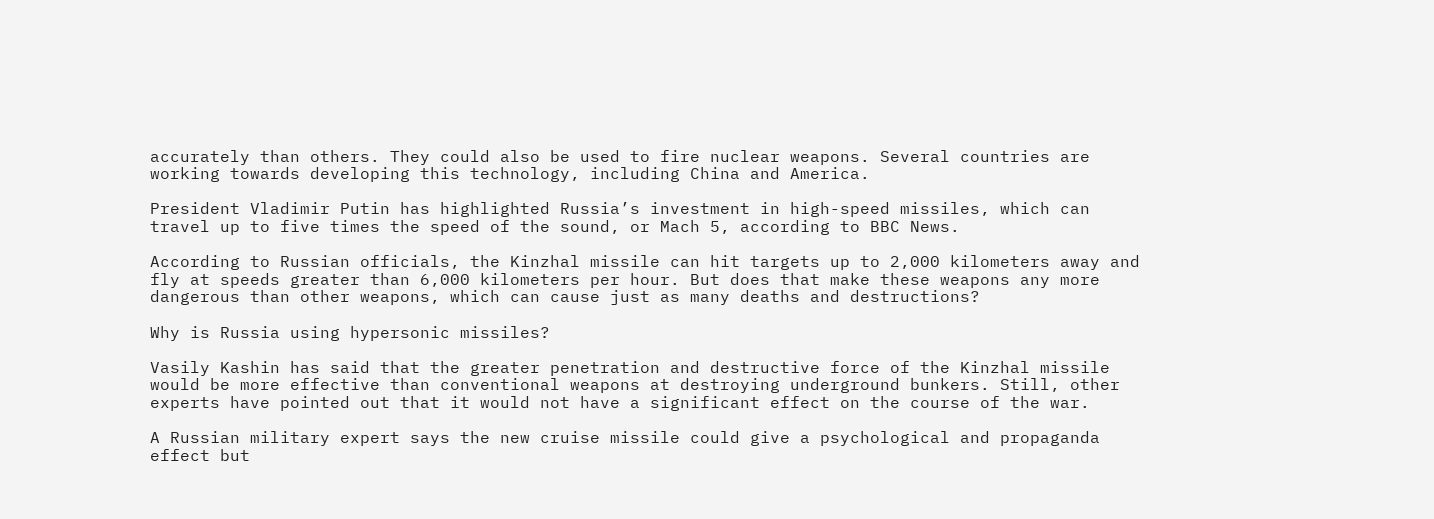accurately than others. They could also be used to fire nuclear weapons. Several countries are working towards developing this technology, including China and America.

President Vladimir Putin has highlighted Russia’s investment in high-speed missiles, which can travel up to five times the speed of the sound, or Mach 5, according to BBC News.

According to Russian officials, the Kinzhal missile can hit targets up to 2,000 kilometers away and fly at speeds greater than 6,000 kilometers per hour. But does that make these weapons any more dangerous than other weapons, which can cause just as many deaths and destructions?

Why is Russia using hypersonic missiles?

Vasily Kashin has said that the greater penetration and destructive force of the Kinzhal missile would be more effective than conventional weapons at destroying underground bunkers. Still, other experts have pointed out that it would not have a significant effect on the course of the war.

A Russian military expert says the new cruise missile could give a psychological and propaganda effect but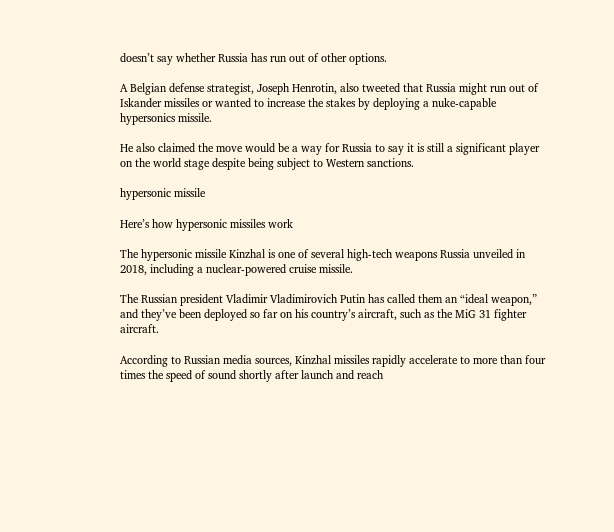doesn’t say whether Russia has run out of other options.

A Belgian defense strategist, Joseph Henrotin, also tweeted that Russia might run out of Iskander missiles or wanted to increase the stakes by deploying a nuke-capable hypersonics missile.

He also claimed the move would be a way for Russia to say it is still a significant player on the world stage despite being subject to Western sanctions.

hypersonic missile

Here’s how hypersonic missiles work

The hypersonic missile Kinzhal is one of several high-tech weapons Russia unveiled in 2018, including a nuclear-powered cruise missile.

The Russian president Vladimir Vladimirovich Putin has called them an “ideal weapon,” and they’ve been deployed so far on his country’s aircraft, such as the MiG 31 fighter aircraft.

According to Russian media sources, Kinzhal missiles rapidly accelerate to more than four times the speed of sound shortly after launch and reach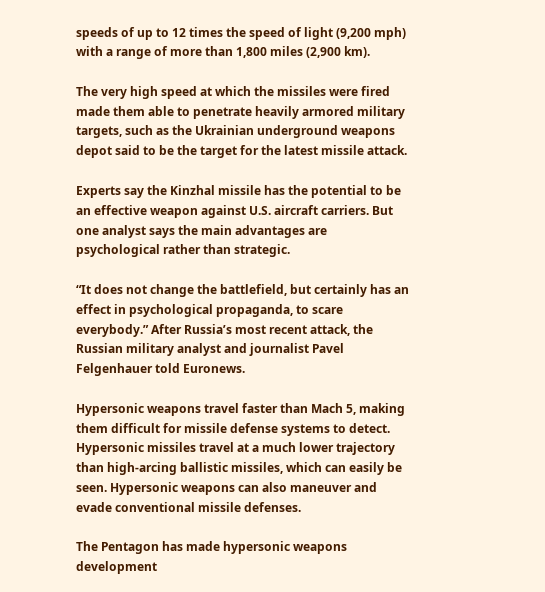speeds of up to 12 times the speed of light (9,200 mph) with a range of more than 1,800 miles (2,900 km).

The very high speed at which the missiles were fired made them able to penetrate heavily armored military targets, such as the Ukrainian underground weapons depot said to be the target for the latest missile attack.

Experts say the Kinzhal missile has the potential to be an effective weapon against U.S. aircraft carriers. But one analyst says the main advantages are psychological rather than strategic.

“It does not change the battlefield, but certainly has an effect in psychological propaganda, to scare everybody.” After Russia’s most recent attack, the Russian military analyst and journalist Pavel Felgenhauer told Euronews.

Hypersonic weapons travel faster than Mach 5, making them difficult for missile defense systems to detect. Hypersonic missiles travel at a much lower trajectory than high-arcing ballistic missiles, which can easily be seen. Hypersonic weapons can also maneuver and evade conventional missile defenses.

The Pentagon has made hypersonic weapons development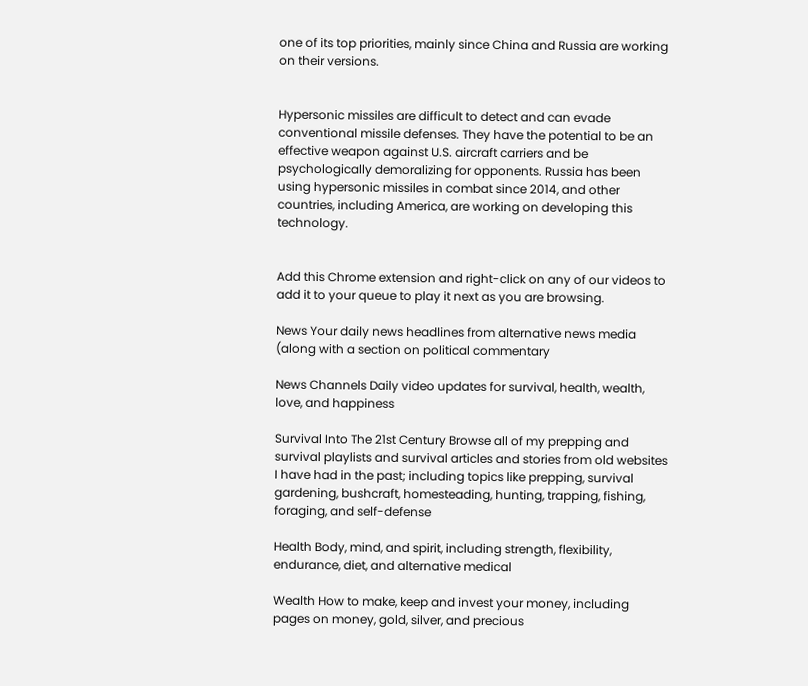one of its top priorities, mainly since China and Russia are working on their versions.


Hypersonic missiles are difficult to detect and can evade conventional missile defenses. They have the potential to be an effective weapon against U.S. aircraft carriers and be psychologically demoralizing for opponents. Russia has been using hypersonic missiles in combat since 2014, and other countries, including America, are working on developing this technology.


Add this Chrome extension and right-click on any of our videos to add it to your queue to play it next as you are browsing.

News Your daily news headlines from alternative news media (along with a section on political commentary

News Channels Daily video updates for survival, health, wealth, love, and happiness

Survival Into The 21st Century Browse all of my prepping and survival playlists and survival articles and stories from old websites I have had in the past; including topics like prepping, survival gardening, bushcraft, homesteading, hunting, trapping, fishing, foraging, and self-defense

Health Body, mind, and spirit, including strength, flexibility, endurance, diet, and alternative medical

Wealth How to make, keep and invest your money, including pages on money, gold, silver, and precious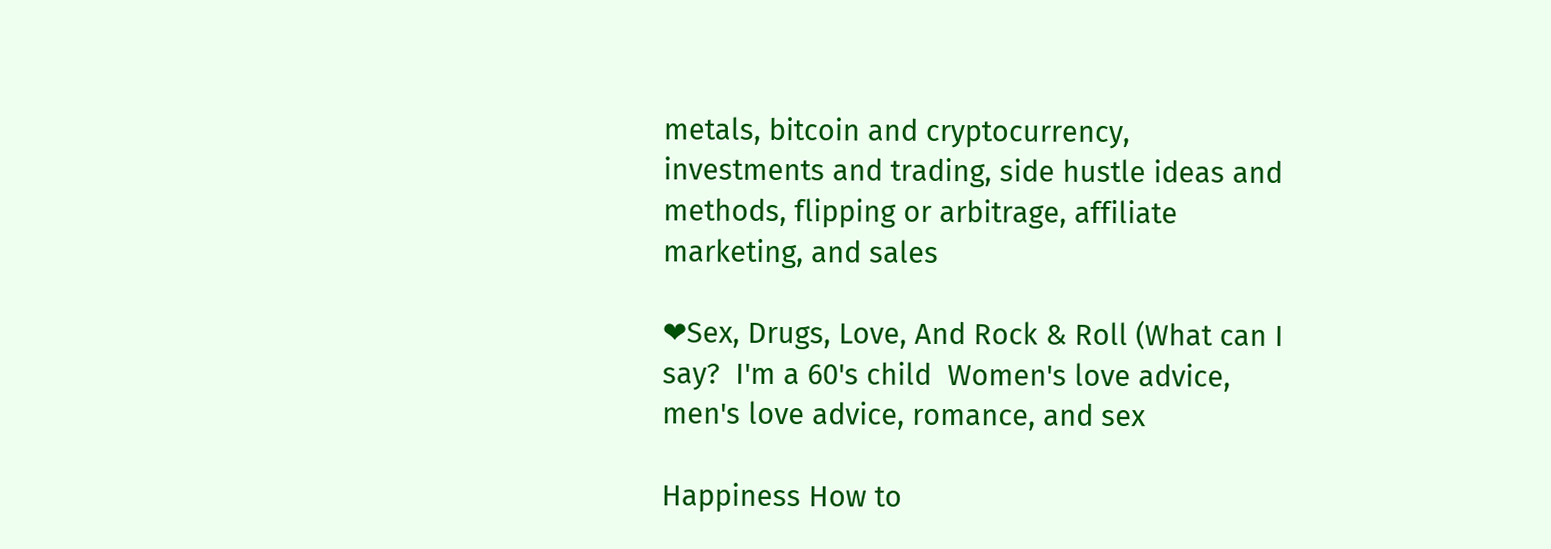metals, bitcoin and cryptocurrency, investments and trading, side hustle ideas and methods, flipping or arbitrage, affiliate marketing, and sales

❤Sex, Drugs, Love, And Rock & Roll (What can I say?  I'm a 60's child  Women's love advice, men's love advice, romance, and sex

Happiness How to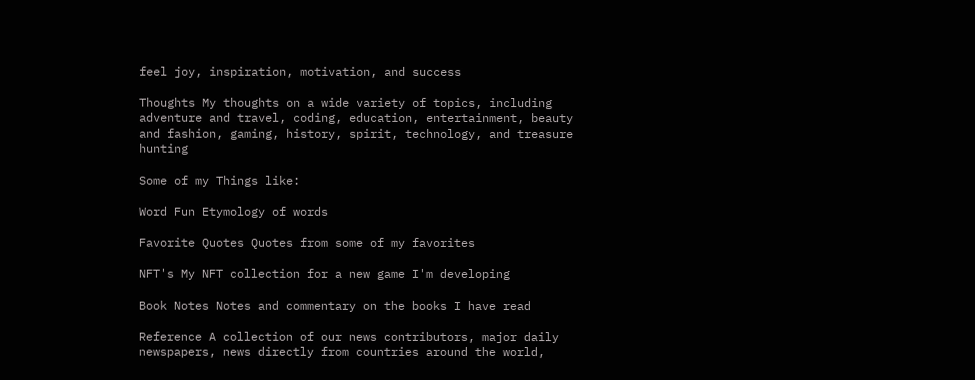feel joy, inspiration, motivation, and success

Thoughts My thoughts on a wide variety of topics, including adventure and travel, coding, education, entertainment, beauty and fashion, gaming, history, spirit, technology, and treasure hunting

Some of my Things like:

Word Fun Etymology of words

Favorite Quotes Quotes from some of my favorites

NFT's My NFT collection for a new game I'm developing

Book Notes Notes and commentary on the books I have read

Reference A collection of our news contributors, major daily newspapers, news directly from countries around the world,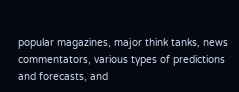popular magazines, major think tanks, news commentators, various types of predictions and forecasts, and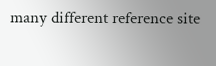many different reference site